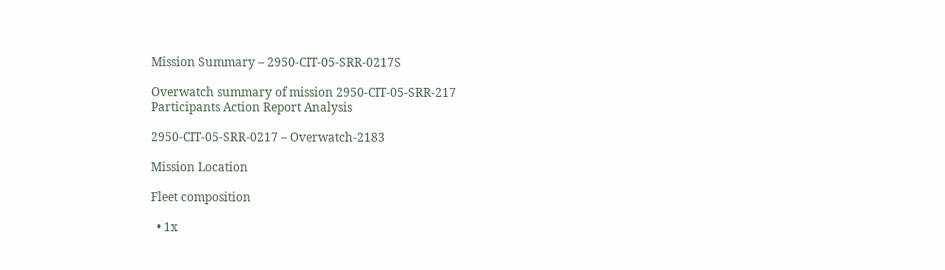Mission Summary – 2950-CIT-05-SRR-0217S

Overwatch summary of mission 2950-CIT-05-SRR-217
Participants Action Report Analysis

2950-CIT-05-SRR-0217 – Overwatch-2183

Mission Location

Fleet composition

  • 1x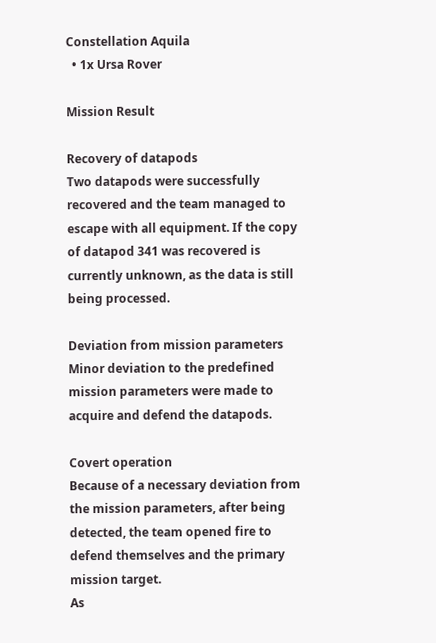Constellation Aquila
  • 1x Ursa Rover

Mission Result

Recovery of datapods
Two datapods were successfully recovered and the team managed to escape with all equipment. If the copy of datapod 341 was recovered is currently unknown, as the data is still being processed.

Deviation from mission parameters
Minor deviation to the predefined mission parameters were made to acquire and defend the datapods.

Covert operation
Because of a necessary deviation from the mission parameters, after being detected, the team opened fire to defend themselves and the primary mission target.
As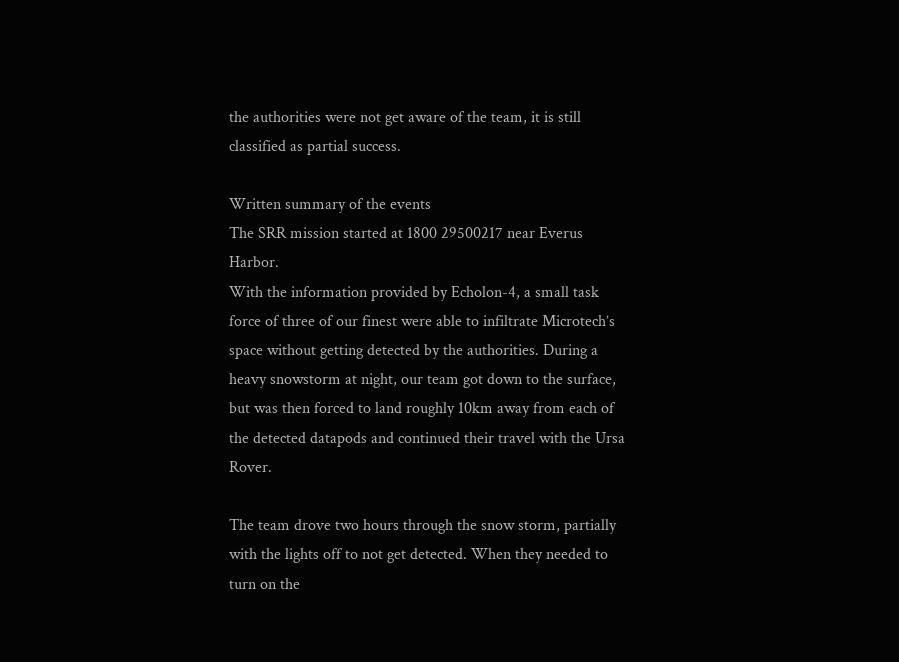the authorities were not get aware of the team, it is still classified as partial success.

Written summary of the events
The SRR mission started at 1800 29500217 near Everus Harbor.
With the information provided by Echolon-4, a small task force of three of our finest were able to infiltrate Microtech’s space without getting detected by the authorities. During a heavy snowstorm at night, our team got down to the surface, but was then forced to land roughly 10km away from each of the detected datapods and continued their travel with the Ursa Rover.

The team drove two hours through the snow storm, partially with the lights off to not get detected. When they needed to turn on the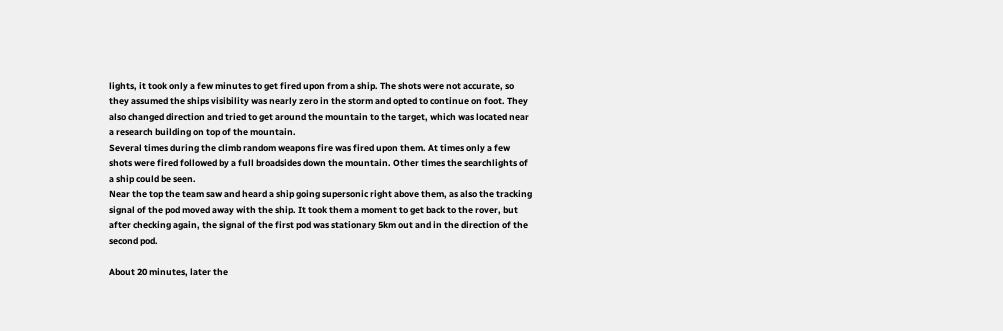lights, it took only a few minutes to get fired upon from a ship. The shots were not accurate, so they assumed the ships visibility was nearly zero in the storm and opted to continue on foot. They also changed direction and tried to get around the mountain to the target, which was located near a research building on top of the mountain.
Several times during the climb random weapons fire was fired upon them. At times only a few shots were fired followed by a full broadsides down the mountain. Other times the searchlights of a ship could be seen.
Near the top the team saw and heard a ship going supersonic right above them, as also the tracking signal of the pod moved away with the ship. It took them a moment to get back to the rover, but after checking again, the signal of the first pod was stationary 5km out and in the direction of the second pod.

About 20 minutes, later the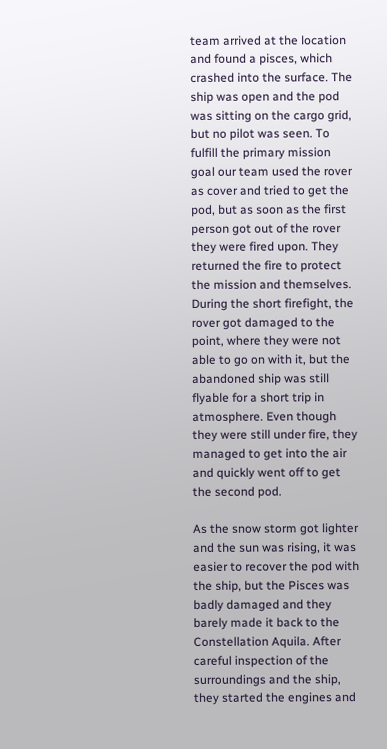team arrived at the location and found a pisces, which crashed into the surface. The ship was open and the pod was sitting on the cargo grid, but no pilot was seen. To fulfill the primary mission goal our team used the rover as cover and tried to get the pod, but as soon as the first person got out of the rover they were fired upon. They returned the fire to protect the mission and themselves. During the short firefight, the rover got damaged to the point, where they were not able to go on with it, but the abandoned ship was still flyable for a short trip in atmosphere. Even though they were still under fire, they managed to get into the air and quickly went off to get the second pod.

As the snow storm got lighter and the sun was rising, it was easier to recover the pod with the ship, but the Pisces was badly damaged and they barely made it back to the Constellation Aquila. After careful inspection of the surroundings and the ship, they started the engines and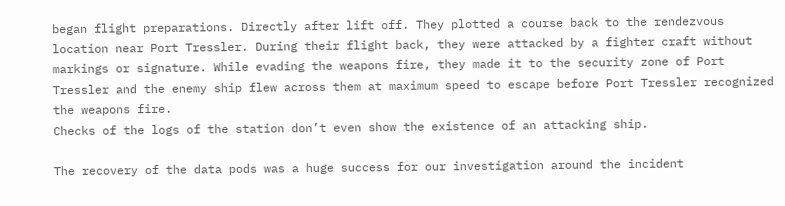began flight preparations. Directly after lift off. They plotted a course back to the rendezvous location near Port Tressler. During their flight back, they were attacked by a fighter craft without markings or signature. While evading the weapons fire, they made it to the security zone of Port Tressler and the enemy ship flew across them at maximum speed to escape before Port Tressler recognized the weapons fire.
Checks of the logs of the station don’t even show the existence of an attacking ship.

The recovery of the data pods was a huge success for our investigation around the incident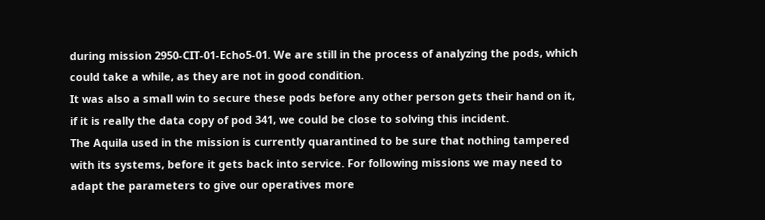during mission 2950-CIT-01-Echo5-01. We are still in the process of analyzing the pods, which could take a while, as they are not in good condition.
It was also a small win to secure these pods before any other person gets their hand on it, if it is really the data copy of pod 341, we could be close to solving this incident.
The Aquila used in the mission is currently quarantined to be sure that nothing tampered with its systems, before it gets back into service. For following missions we may need to adapt the parameters to give our operatives more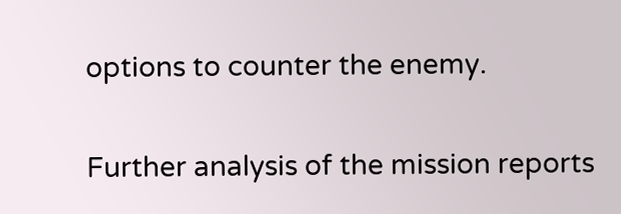options to counter the enemy.

Further analysis of the mission reports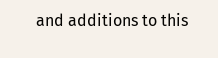and additions to this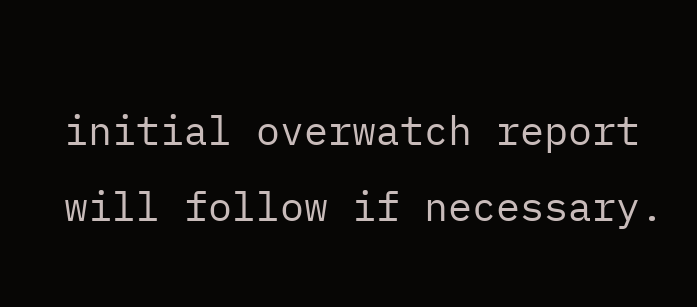initial overwatch report will follow if necessary.